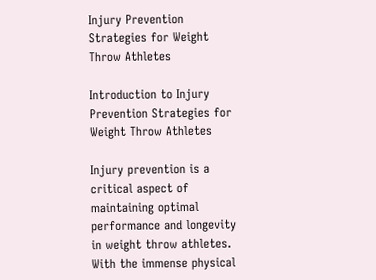Injury Prevention Strategies for Weight Throw Athletes

Introduction to Injury Prevention Strategies for Weight Throw Athletes

Injury prevention is a critical aspect of maintaining optimal performance and longevity in weight throw athletes. With the immense physical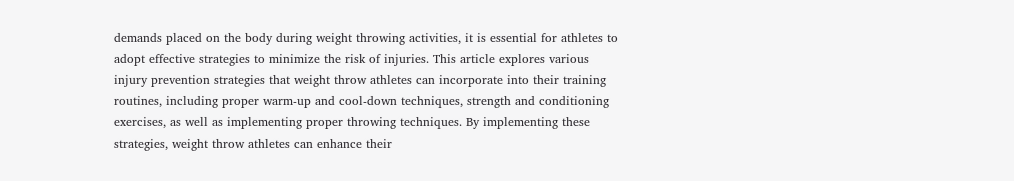demands placed on the body during weight throwing activities, it is essential for athletes to adopt effective strategies to minimize the risk of injuries. This article explores various injury prevention strategies that weight throw athletes can incorporate into their training routines, including proper warm-up and cool-down techniques, strength and conditioning exercises, as well as implementing proper throwing techniques. By implementing these strategies, weight throw athletes can enhance their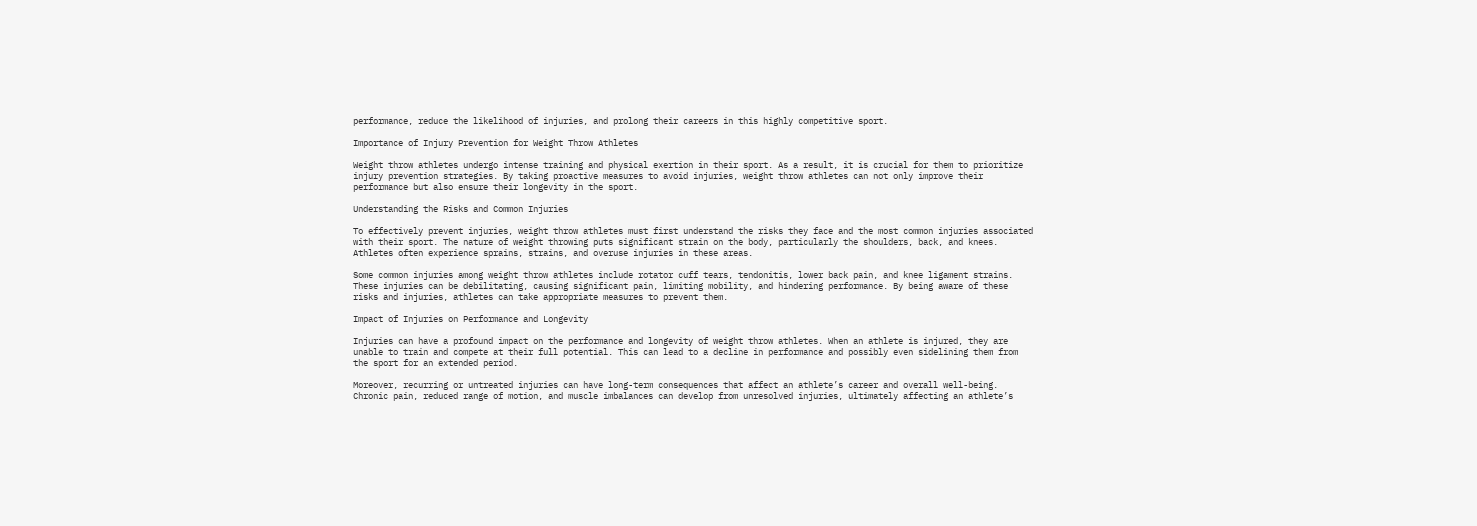performance, reduce the likelihood of injuries, and prolong their careers in this highly competitive sport.

Importance of Injury Prevention for Weight Throw Athletes

Weight throw athletes undergo intense training and physical exertion in their sport. As a result, it is crucial for them to prioritize injury prevention strategies. By taking proactive measures to avoid injuries, weight throw athletes can not only improve their performance but also ensure their longevity in the sport.

Understanding the Risks and Common Injuries

To effectively prevent injuries, weight throw athletes must first understand the risks they face and the most common injuries associated with their sport. The nature of weight throwing puts significant strain on the body, particularly the shoulders, back, and knees. Athletes often experience sprains, strains, and overuse injuries in these areas.

Some common injuries among weight throw athletes include rotator cuff tears, tendonitis, lower back pain, and knee ligament strains. These injuries can be debilitating, causing significant pain, limiting mobility, and hindering performance. By being aware of these risks and injuries, athletes can take appropriate measures to prevent them.

Impact of Injuries on Performance and Longevity

Injuries can have a profound impact on the performance and longevity of weight throw athletes. When an athlete is injured, they are unable to train and compete at their full potential. This can lead to a decline in performance and possibly even sidelining them from the sport for an extended period.

Moreover, recurring or untreated injuries can have long-term consequences that affect an athlete’s career and overall well-being. Chronic pain, reduced range of motion, and muscle imbalances can develop from unresolved injuries, ultimately affecting an athlete’s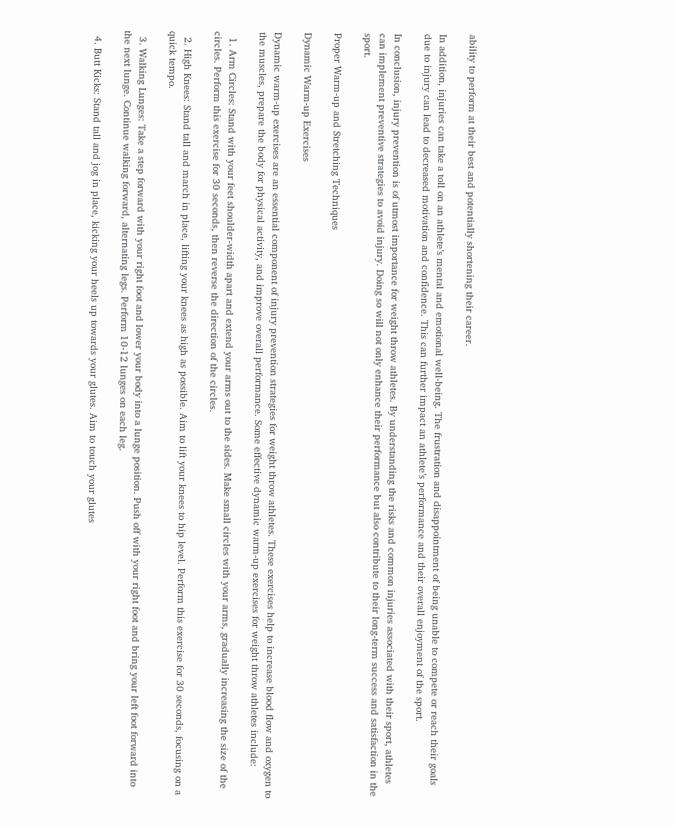ability to perform at their best and potentially shortening their career.

In addition, injuries can take a toll on an athlete’s mental and emotional well-being. The frustration and disappointment of being unable to compete or reach their goals due to injury can lead to decreased motivation and confidence. This can further impact an athlete’s performance and their overall enjoyment of the sport.

In conclusion, injury prevention is of utmost importance for weight throw athletes. By understanding the risks and common injuries associated with their sport, athletes can implement preventive strategies to avoid injury. Doing so will not only enhance their performance but also contribute to their long-term success and satisfaction in the sport.

Proper Warm-up and Stretching Techniques

Dynamic Warm-up Exercises

Dynamic warm-up exercises are an essential component of injury prevention strategies for weight throw athletes. These exercises help to increase blood flow and oxygen to the muscles, prepare the body for physical activity, and improve overall performance. Some effective dynamic warm-up exercises for weight throw athletes include:

  1. Arm Circles: Stand with your feet shoulder-width apart and extend your arms out to the sides. Make small circles with your arms, gradually increasing the size of the circles. Perform this exercise for 30 seconds, then reverse the direction of the circles.

  2. High Knees: Stand tall and march in place, lifting your knees as high as possible. Aim to lift your knees to hip level. Perform this exercise for 30 seconds, focusing on a quick tempo.

  3. Walking Lunges: Take a step forward with your right foot and lower your body into a lunge position. Push off with your right foot and bring your left foot forward into the next lunge. Continue walking forward, alternating legs. Perform 10-12 lunges on each leg.

  4. Butt Kicks: Stand tall and jog in place, kicking your heels up towards your glutes. Aim to touch your glutes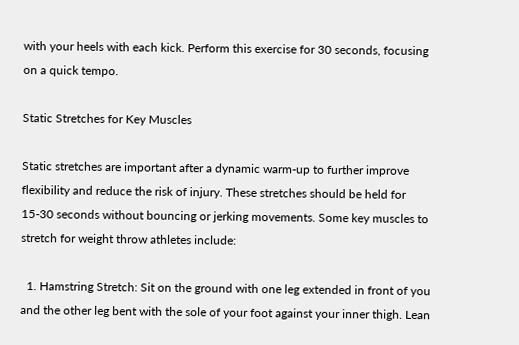with your heels with each kick. Perform this exercise for 30 seconds, focusing on a quick tempo.

Static Stretches for Key Muscles

Static stretches are important after a dynamic warm-up to further improve flexibility and reduce the risk of injury. These stretches should be held for 15-30 seconds without bouncing or jerking movements. Some key muscles to stretch for weight throw athletes include:

  1. Hamstring Stretch: Sit on the ground with one leg extended in front of you and the other leg bent with the sole of your foot against your inner thigh. Lean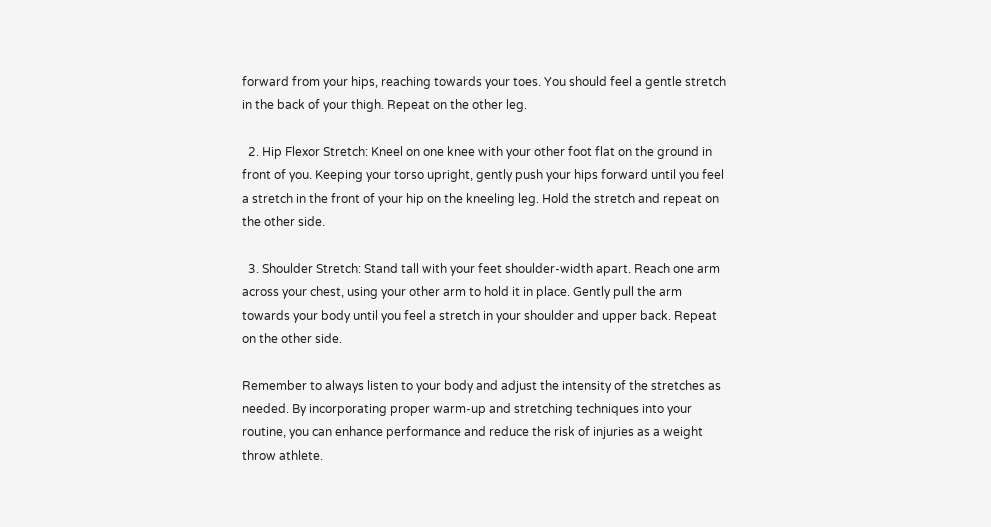forward from your hips, reaching towards your toes. You should feel a gentle stretch in the back of your thigh. Repeat on the other leg.

  2. Hip Flexor Stretch: Kneel on one knee with your other foot flat on the ground in front of you. Keeping your torso upright, gently push your hips forward until you feel a stretch in the front of your hip on the kneeling leg. Hold the stretch and repeat on the other side.

  3. Shoulder Stretch: Stand tall with your feet shoulder-width apart. Reach one arm across your chest, using your other arm to hold it in place. Gently pull the arm towards your body until you feel a stretch in your shoulder and upper back. Repeat on the other side.

Remember to always listen to your body and adjust the intensity of the stretches as needed. By incorporating proper warm-up and stretching techniques into your routine, you can enhance performance and reduce the risk of injuries as a weight throw athlete.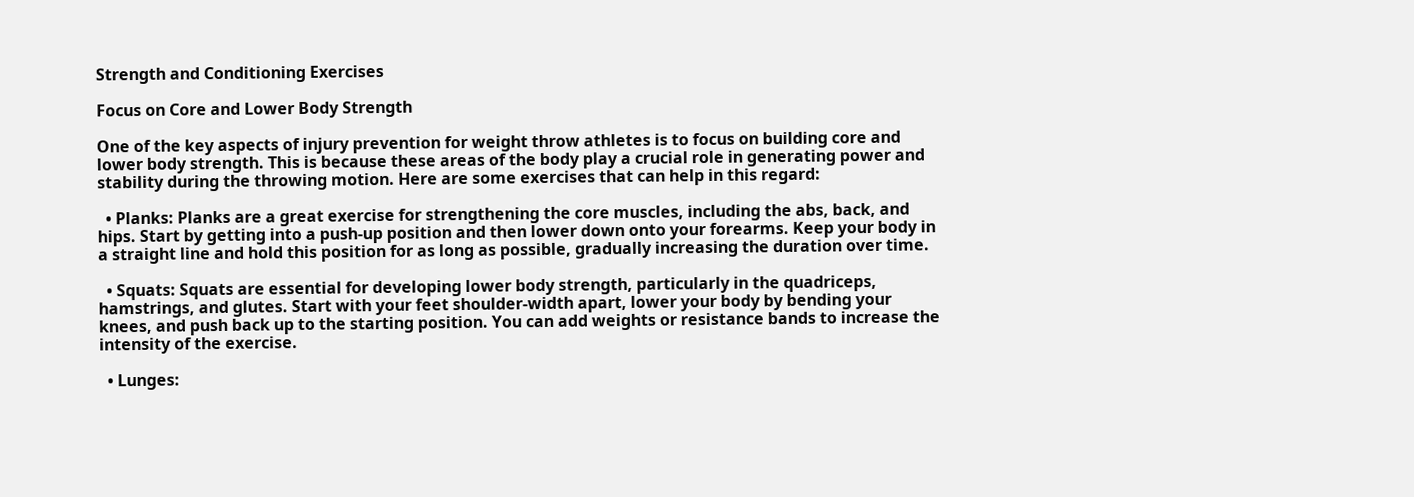Strength and Conditioning Exercises

Focus on Core and Lower Body Strength

One of the key aspects of injury prevention for weight throw athletes is to focus on building core and lower body strength. This is because these areas of the body play a crucial role in generating power and stability during the throwing motion. Here are some exercises that can help in this regard:

  • Planks: Planks are a great exercise for strengthening the core muscles, including the abs, back, and hips. Start by getting into a push-up position and then lower down onto your forearms. Keep your body in a straight line and hold this position for as long as possible, gradually increasing the duration over time.

  • Squats: Squats are essential for developing lower body strength, particularly in the quadriceps, hamstrings, and glutes. Start with your feet shoulder-width apart, lower your body by bending your knees, and push back up to the starting position. You can add weights or resistance bands to increase the intensity of the exercise.

  • Lunges: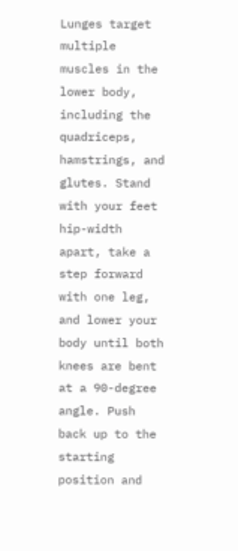Lunges target multiple muscles in the lower body, including the quadriceps, hamstrings, and glutes. Stand with your feet hip-width apart, take a step forward with one leg, and lower your body until both knees are bent at a 90-degree angle. Push back up to the starting position and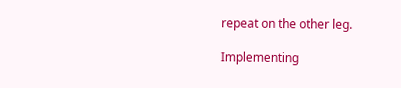repeat on the other leg.

Implementing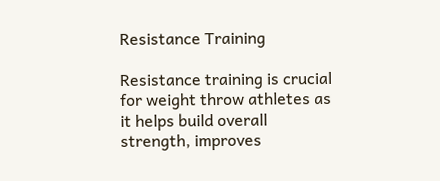Resistance Training

Resistance training is crucial for weight throw athletes as it helps build overall strength, improves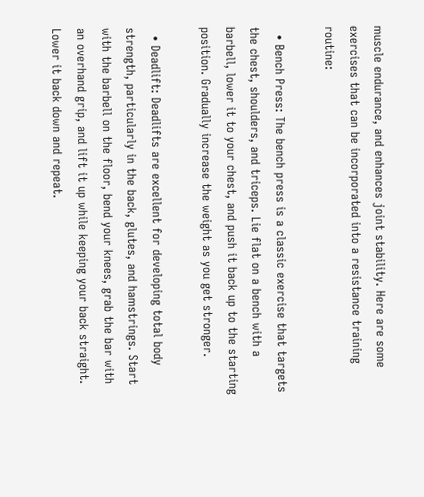muscle endurance, and enhances joint stability. Here are some exercises that can be incorporated into a resistance training routine:

  • Bench Press: The bench press is a classic exercise that targets the chest, shoulders, and triceps. Lie flat on a bench with a barbell, lower it to your chest, and push it back up to the starting position. Gradually increase the weight as you get stronger.

  • Deadlift: Deadlifts are excellent for developing total body strength, particularly in the back, glutes, and hamstrings. Start with the barbell on the floor, bend your knees, grab the bar with an overhand grip, and lift it up while keeping your back straight. Lower it back down and repeat.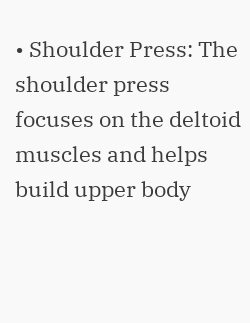• Shoulder Press: The shoulder press focuses on the deltoid muscles and helps build upper body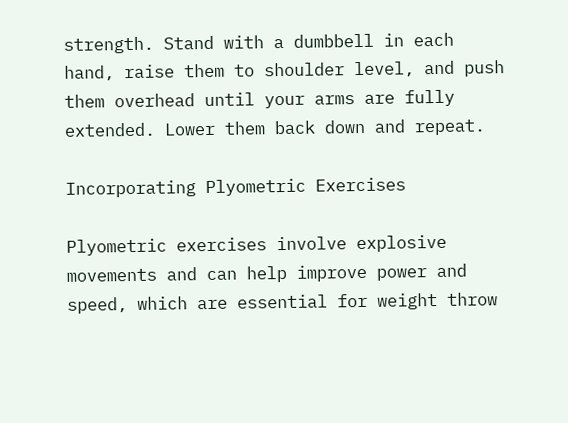strength. Stand with a dumbbell in each hand, raise them to shoulder level, and push them overhead until your arms are fully extended. Lower them back down and repeat.

Incorporating Plyometric Exercises

Plyometric exercises involve explosive movements and can help improve power and speed, which are essential for weight throw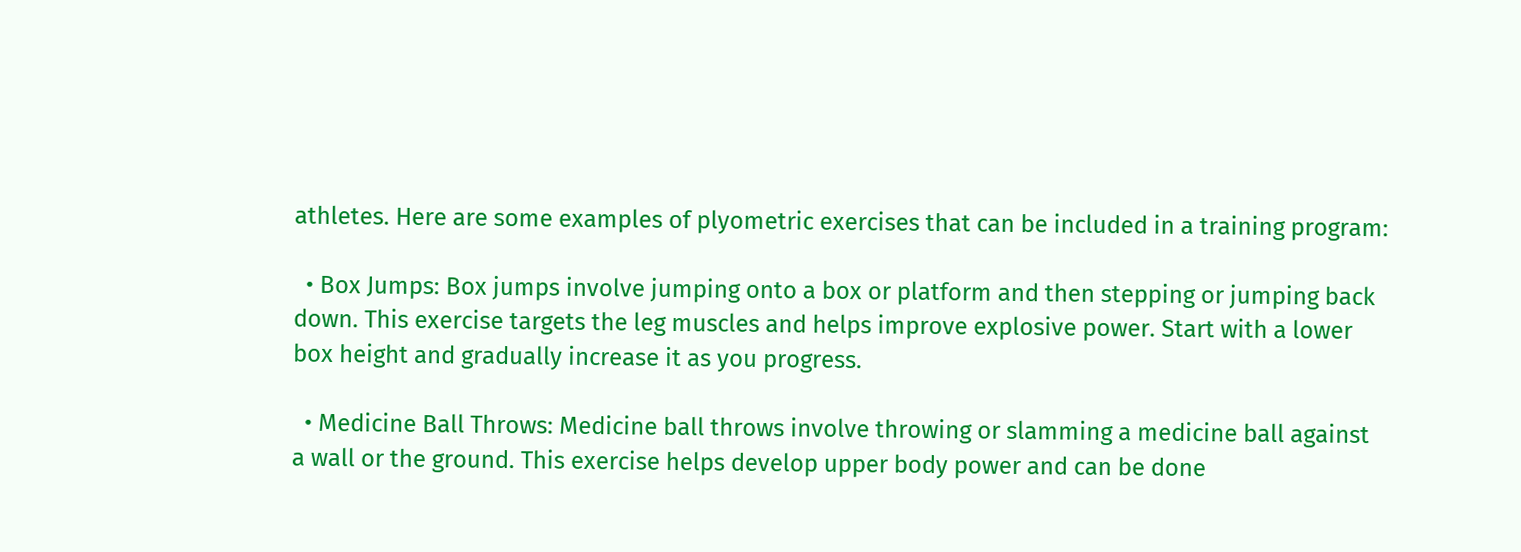athletes. Here are some examples of plyometric exercises that can be included in a training program:

  • Box Jumps: Box jumps involve jumping onto a box or platform and then stepping or jumping back down. This exercise targets the leg muscles and helps improve explosive power. Start with a lower box height and gradually increase it as you progress.

  • Medicine Ball Throws: Medicine ball throws involve throwing or slamming a medicine ball against a wall or the ground. This exercise helps develop upper body power and can be done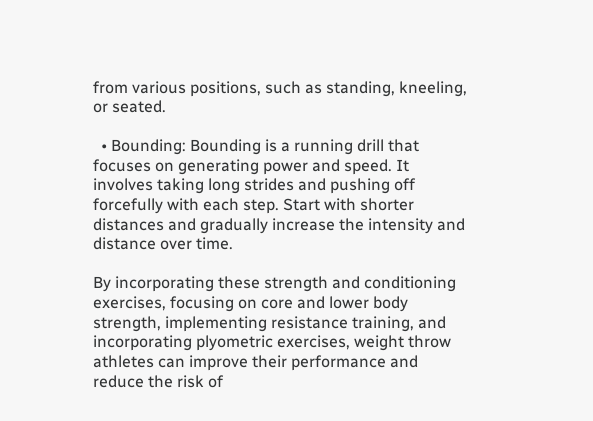from various positions, such as standing, kneeling, or seated.

  • Bounding: Bounding is a running drill that focuses on generating power and speed. It involves taking long strides and pushing off forcefully with each step. Start with shorter distances and gradually increase the intensity and distance over time.

By incorporating these strength and conditioning exercises, focusing on core and lower body strength, implementing resistance training, and incorporating plyometric exercises, weight throw athletes can improve their performance and reduce the risk of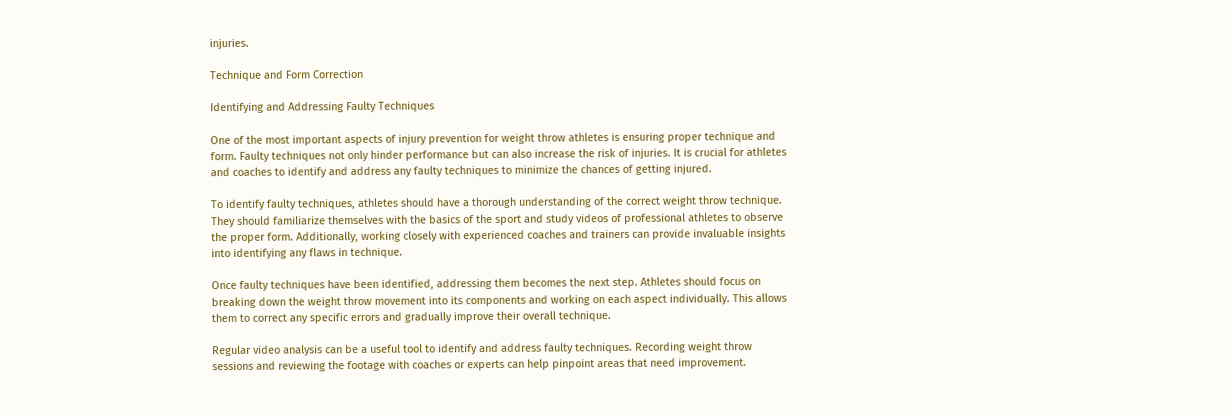injuries.

Technique and Form Correction

Identifying and Addressing Faulty Techniques

One of the most important aspects of injury prevention for weight throw athletes is ensuring proper technique and form. Faulty techniques not only hinder performance but can also increase the risk of injuries. It is crucial for athletes and coaches to identify and address any faulty techniques to minimize the chances of getting injured.

To identify faulty techniques, athletes should have a thorough understanding of the correct weight throw technique. They should familiarize themselves with the basics of the sport and study videos of professional athletes to observe the proper form. Additionally, working closely with experienced coaches and trainers can provide invaluable insights into identifying any flaws in technique.

Once faulty techniques have been identified, addressing them becomes the next step. Athletes should focus on breaking down the weight throw movement into its components and working on each aspect individually. This allows them to correct any specific errors and gradually improve their overall technique.

Regular video analysis can be a useful tool to identify and address faulty techniques. Recording weight throw sessions and reviewing the footage with coaches or experts can help pinpoint areas that need improvement.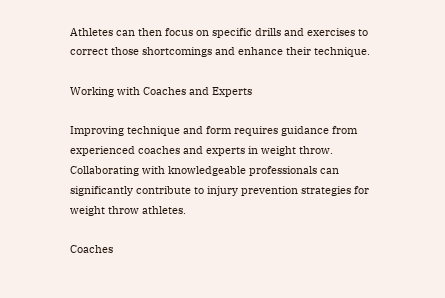Athletes can then focus on specific drills and exercises to correct those shortcomings and enhance their technique.

Working with Coaches and Experts

Improving technique and form requires guidance from experienced coaches and experts in weight throw. Collaborating with knowledgeable professionals can significantly contribute to injury prevention strategies for weight throw athletes.

Coaches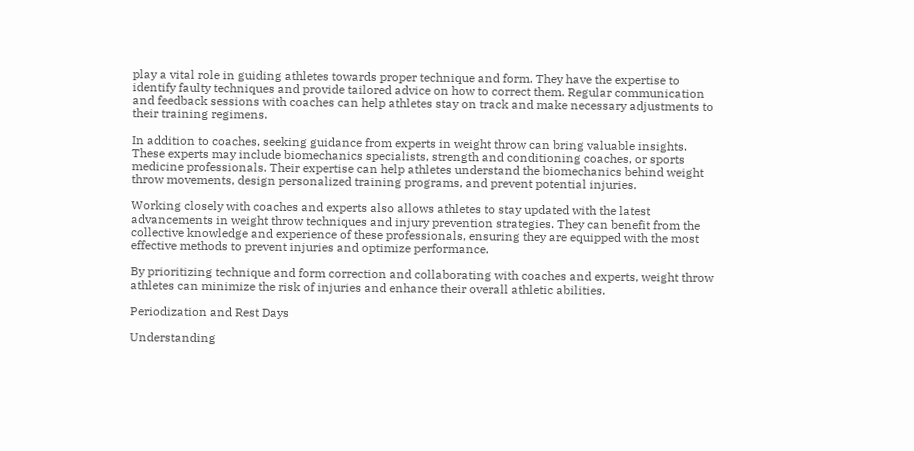play a vital role in guiding athletes towards proper technique and form. They have the expertise to identify faulty techniques and provide tailored advice on how to correct them. Regular communication and feedback sessions with coaches can help athletes stay on track and make necessary adjustments to their training regimens.

In addition to coaches, seeking guidance from experts in weight throw can bring valuable insights. These experts may include biomechanics specialists, strength and conditioning coaches, or sports medicine professionals. Their expertise can help athletes understand the biomechanics behind weight throw movements, design personalized training programs, and prevent potential injuries.

Working closely with coaches and experts also allows athletes to stay updated with the latest advancements in weight throw techniques and injury prevention strategies. They can benefit from the collective knowledge and experience of these professionals, ensuring they are equipped with the most effective methods to prevent injuries and optimize performance.

By prioritizing technique and form correction and collaborating with coaches and experts, weight throw athletes can minimize the risk of injuries and enhance their overall athletic abilities.

Periodization and Rest Days

Understanding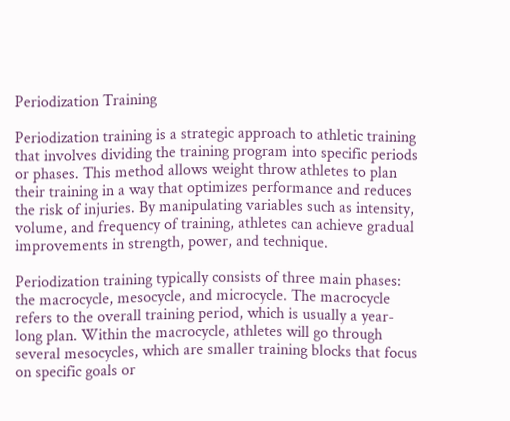Periodization Training

Periodization training is a strategic approach to athletic training that involves dividing the training program into specific periods or phases. This method allows weight throw athletes to plan their training in a way that optimizes performance and reduces the risk of injuries. By manipulating variables such as intensity, volume, and frequency of training, athletes can achieve gradual improvements in strength, power, and technique.

Periodization training typically consists of three main phases: the macrocycle, mesocycle, and microcycle. The macrocycle refers to the overall training period, which is usually a year-long plan. Within the macrocycle, athletes will go through several mesocycles, which are smaller training blocks that focus on specific goals or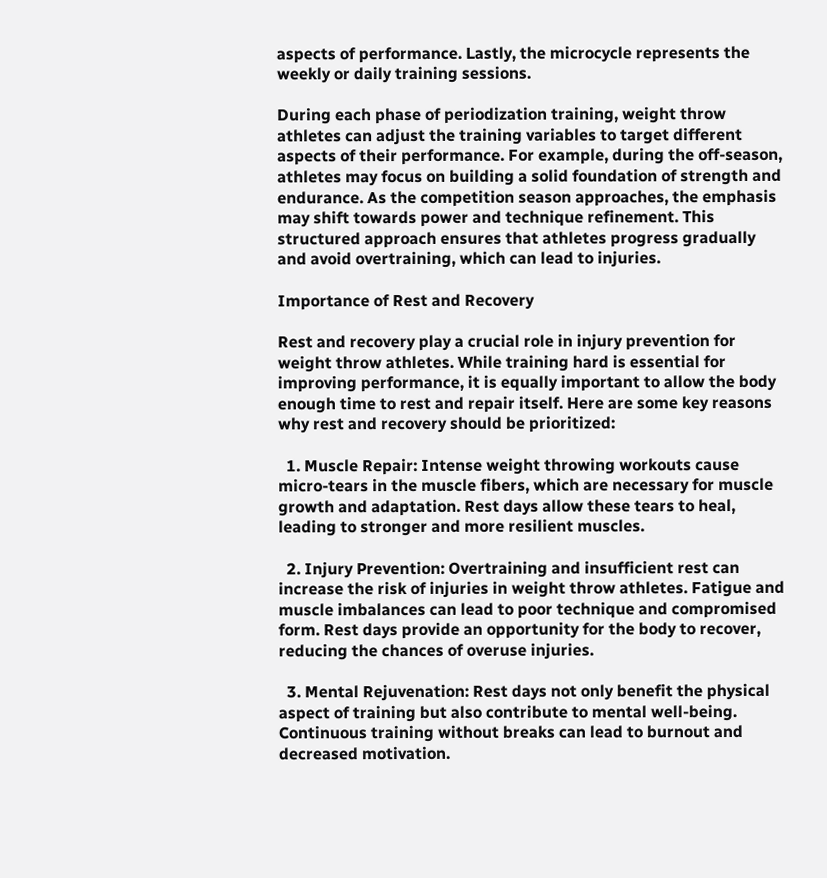aspects of performance. Lastly, the microcycle represents the weekly or daily training sessions.

During each phase of periodization training, weight throw athletes can adjust the training variables to target different aspects of their performance. For example, during the off-season, athletes may focus on building a solid foundation of strength and endurance. As the competition season approaches, the emphasis may shift towards power and technique refinement. This structured approach ensures that athletes progress gradually and avoid overtraining, which can lead to injuries.

Importance of Rest and Recovery

Rest and recovery play a crucial role in injury prevention for weight throw athletes. While training hard is essential for improving performance, it is equally important to allow the body enough time to rest and repair itself. Here are some key reasons why rest and recovery should be prioritized:

  1. Muscle Repair: Intense weight throwing workouts cause micro-tears in the muscle fibers, which are necessary for muscle growth and adaptation. Rest days allow these tears to heal, leading to stronger and more resilient muscles.

  2. Injury Prevention: Overtraining and insufficient rest can increase the risk of injuries in weight throw athletes. Fatigue and muscle imbalances can lead to poor technique and compromised form. Rest days provide an opportunity for the body to recover, reducing the chances of overuse injuries.

  3. Mental Rejuvenation: Rest days not only benefit the physical aspect of training but also contribute to mental well-being. Continuous training without breaks can lead to burnout and decreased motivation.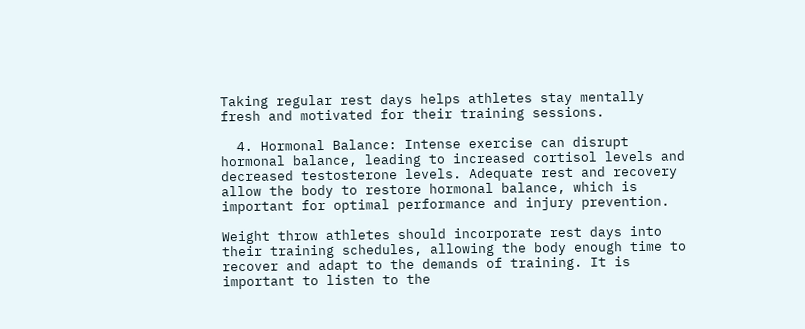Taking regular rest days helps athletes stay mentally fresh and motivated for their training sessions.

  4. Hormonal Balance: Intense exercise can disrupt hormonal balance, leading to increased cortisol levels and decreased testosterone levels. Adequate rest and recovery allow the body to restore hormonal balance, which is important for optimal performance and injury prevention.

Weight throw athletes should incorporate rest days into their training schedules, allowing the body enough time to recover and adapt to the demands of training. It is important to listen to the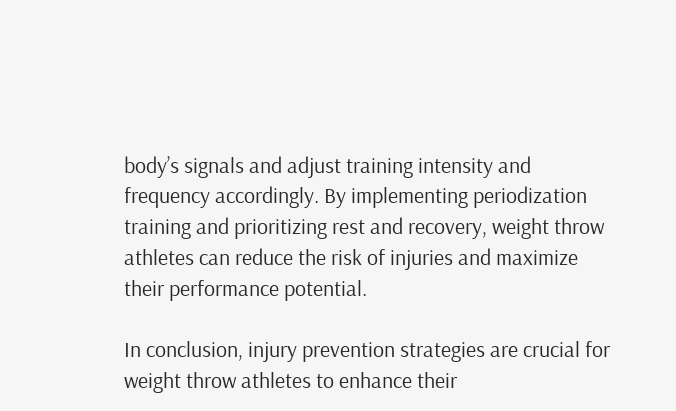body’s signals and adjust training intensity and frequency accordingly. By implementing periodization training and prioritizing rest and recovery, weight throw athletes can reduce the risk of injuries and maximize their performance potential.

In conclusion, injury prevention strategies are crucial for weight throw athletes to enhance their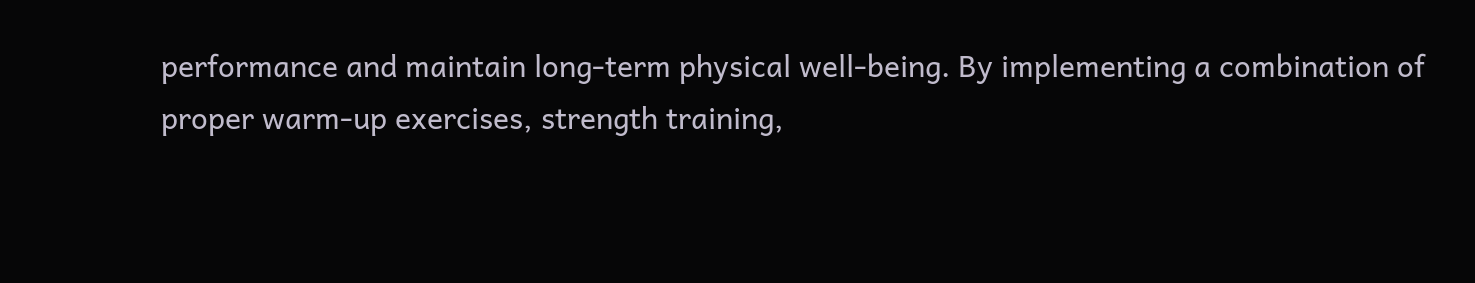performance and maintain long-term physical well-being. By implementing a combination of proper warm-up exercises, strength training,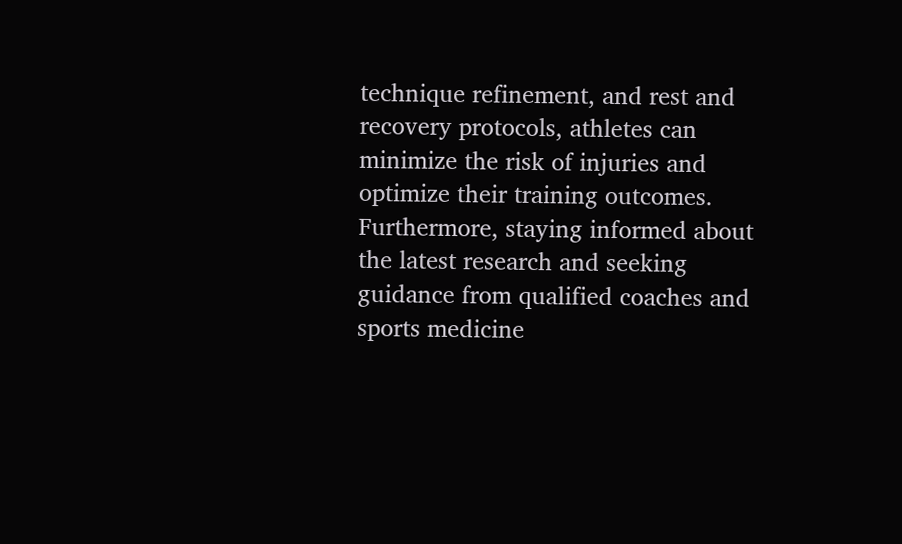technique refinement, and rest and recovery protocols, athletes can minimize the risk of injuries and optimize their training outcomes. Furthermore, staying informed about the latest research and seeking guidance from qualified coaches and sports medicine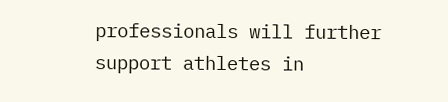professionals will further support athletes in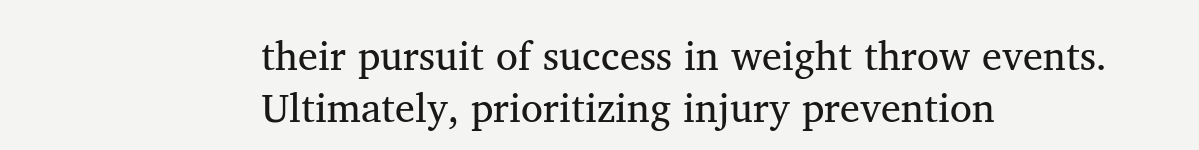their pursuit of success in weight throw events. Ultimately, prioritizing injury prevention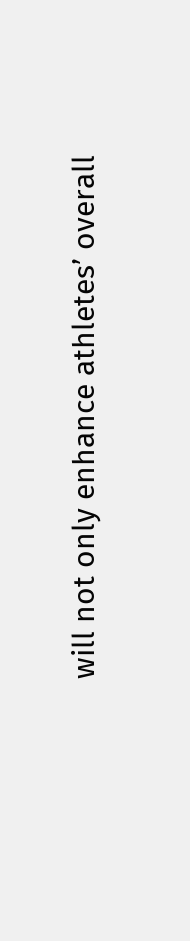will not only enhance athletes’ overall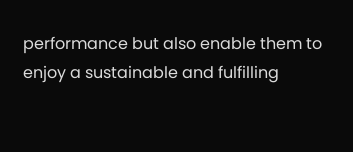performance but also enable them to enjoy a sustainable and fulfilling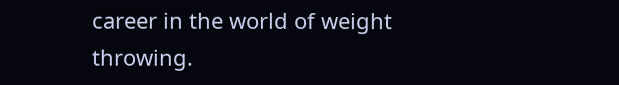career in the world of weight throwing.